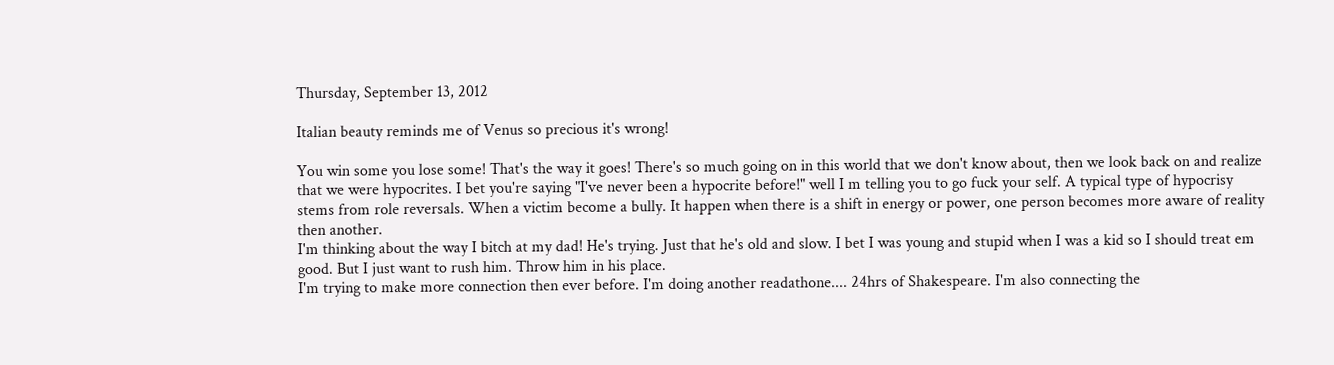Thursday, September 13, 2012

Italian beauty reminds me of Venus so precious it's wrong!

You win some you lose some! That's the way it goes! There's so much going on in this world that we don't know about, then we look back on and realize that we were hypocrites. I bet you're saying "I've never been a hypocrite before!" well I m telling you to go fuck your self. A typical type of hypocrisy stems from role reversals. When a victim become a bully. It happen when there is a shift in energy or power, one person becomes more aware of reality then another.
I'm thinking about the way I bitch at my dad! He's trying. Just that he's old and slow. I bet I was young and stupid when I was a kid so I should treat em good. But I just want to rush him. Throw him in his place.
I'm trying to make more connection then ever before. I'm doing another readathone.... 24hrs of Shakespeare. I'm also connecting the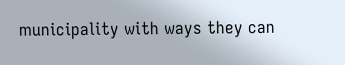municipality with ways they can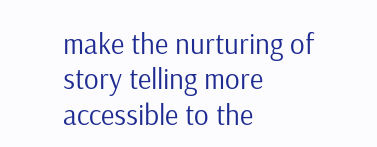make the nurturing of story telling more accessible to the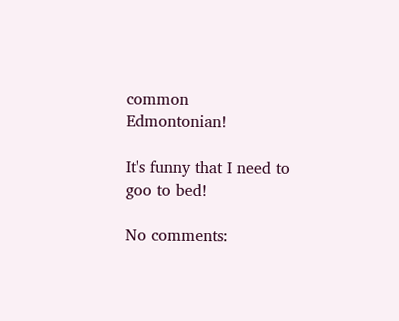common Edmontonian!

It's funny that I need to goo to bed!

No comments: